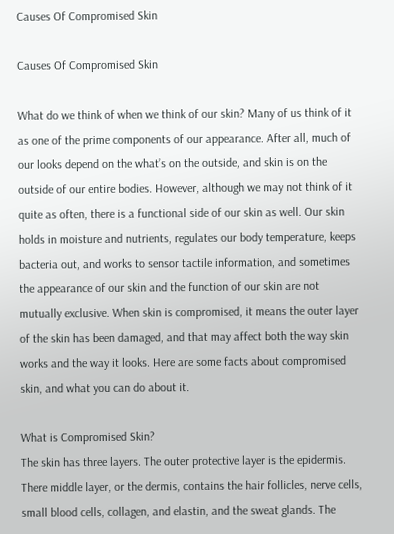Causes Of Compromised Skin

Causes Of Compromised Skin

What do we think of when we think of our skin? Many of us think of it as one of the prime components of our appearance. After all, much of our looks depend on the what’s on the outside, and skin is on the outside of our entire bodies. However, although we may not think of it quite as often, there is a functional side of our skin as well. Our skin holds in moisture and nutrients, regulates our body temperature, keeps bacteria out, and works to sensor tactile information, and sometimes the appearance of our skin and the function of our skin are not mutually exclusive. When skin is compromised, it means the outer layer of the skin has been damaged, and that may affect both the way skin works and the way it looks. Here are some facts about compromised skin, and what you can do about it.

What is Compromised Skin?
The skin has three layers. The outer protective layer is the epidermis. There middle layer, or the dermis, contains the hair follicles, nerve cells, small blood cells, collagen, and elastin, and the sweat glands. The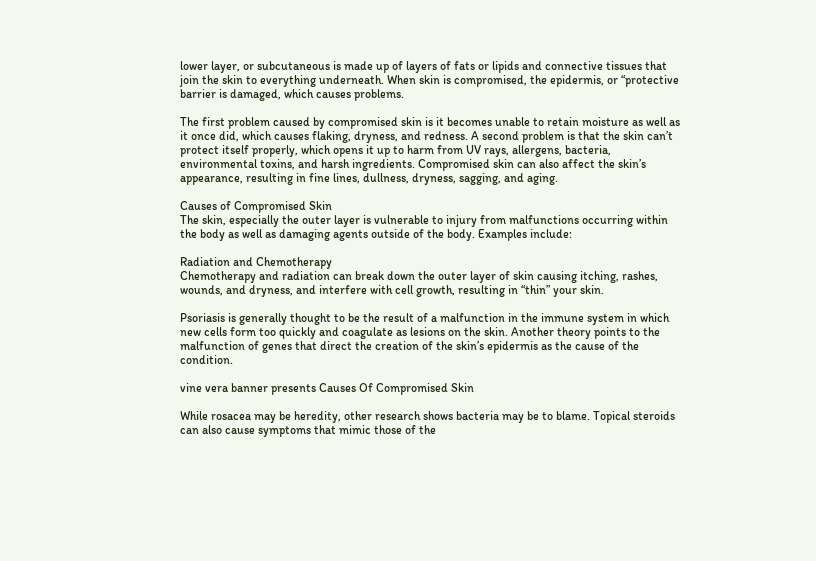lower layer, or subcutaneous is made up of layers of fats or lipids and connective tissues that join the skin to everything underneath. When skin is compromised, the epidermis, or “protective barrier is damaged, which causes problems.

The first problem caused by compromised skin is it becomes unable to retain moisture as well as it once did, which causes flaking, dryness, and redness. A second problem is that the skin can’t protect itself properly, which opens it up to harm from UV rays, allergens, bacteria, environmental toxins, and harsh ingredients. Compromised skin can also affect the skin’s appearance, resulting in fine lines, dullness, dryness, sagging, and aging.

Causes of Compromised Skin
The skin, especially the outer layer is vulnerable to injury from malfunctions occurring within the body as well as damaging agents outside of the body. Examples include:

Radiation and Chemotherapy
Chemotherapy and radiation can break down the outer layer of skin causing itching, rashes, wounds, and dryness, and interfere with cell growth, resulting in “thin” your skin.

Psoriasis is generally thought to be the result of a malfunction in the immune system in which new cells form too quickly and coagulate as lesions on the skin. Another theory points to the malfunction of genes that direct the creation of the skin’s epidermis as the cause of the condition.

vine vera banner presents Causes Of Compromised Skin

While rosacea may be heredity, other research shows bacteria may be to blame. Topical steroids can also cause symptoms that mimic those of the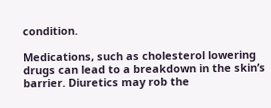condition.

Medications, such as cholesterol lowering drugs can lead to a breakdown in the skin’s barrier. Diuretics may rob the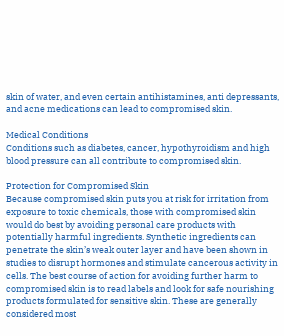skin of water, and even certain antihistamines, anti depressants, and acne medications can lead to compromised skin.

Medical Conditions
Conditions such as diabetes, cancer, hypothyroidism and high blood pressure can all contribute to compromised skin.

Protection for Compromised Skin
Because compromised skin puts you at risk for irritation from exposure to toxic chemicals, those with compromised skin would do best by avoiding personal care products with potentially harmful ingredients. Synthetic ingredients can penetrate the skin’s weak outer layer and have been shown in studies to disrupt hormones and stimulate cancerous activity in cells. The best course of action for avoiding further harm to compromised skin is to read labels and look for safe nourishing products formulated for sensitive skin. These are generally considered most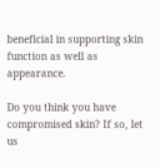beneficial in supporting skin function as well as appearance.

Do you think you have compromised skin? If so, let us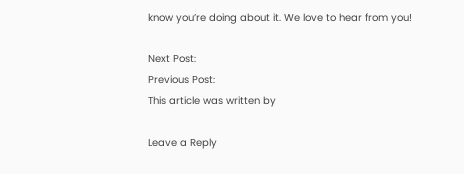know you’re doing about it. We love to hear from you!

Next Post:
Previous Post:
This article was written by

Leave a Reply